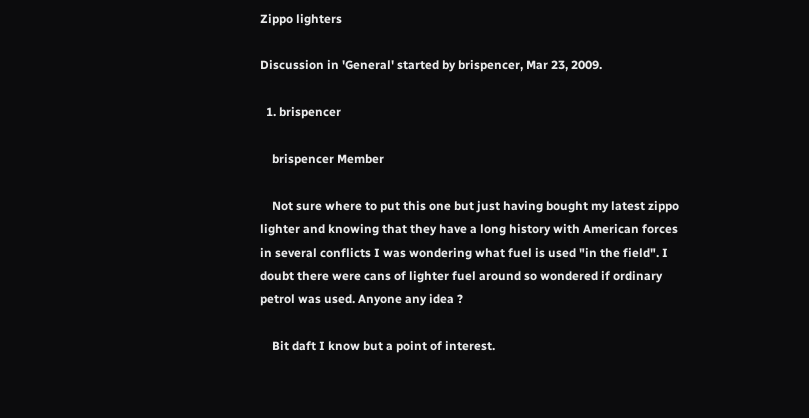Zippo lighters

Discussion in 'General' started by brispencer, Mar 23, 2009.

  1. brispencer

    brispencer Member

    Not sure where to put this one but just having bought my latest zippo lighter and knowing that they have a long history with American forces in several conflicts I was wondering what fuel is used "in the field". I doubt there were cans of lighter fuel around so wondered if ordinary petrol was used. Anyone any idea ?

    Bit daft I know but a point of interest.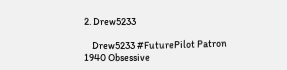2. Drew5233

    Drew5233 #FuturePilot Patron 1940 Obsessive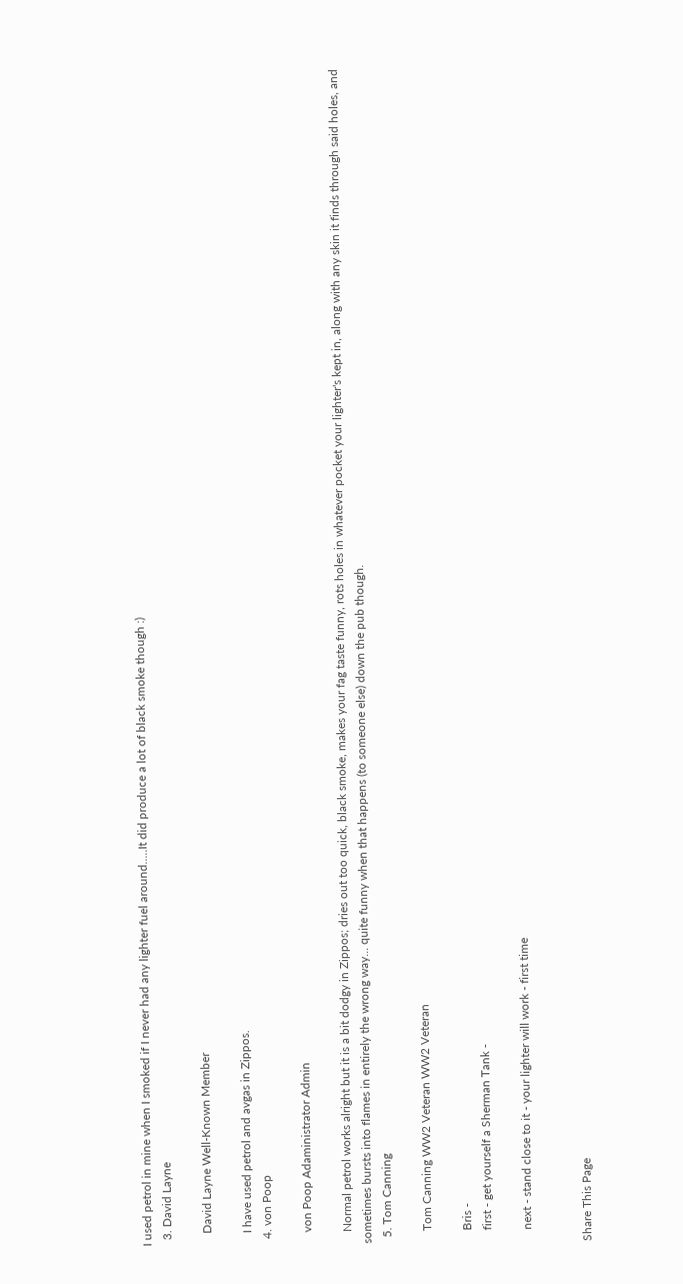I used petrol in mine when I smoked if I never had any lighter fuel around.....It did produce a lot of black smoke though :)
  3. David Layne

    David Layne Well-Known Member

    I have used petrol and avgas in Zippos.
  4. von Poop

    von Poop Adaministrator Admin

    Normal petrol works alright but it is a bit dodgy in Zippos; dries out too quick, black smoke, makes your fag taste funny, rots holes in whatever pocket your lighter's kept in, along with any skin it finds through said holes, and sometimes bursts into flames in entirely the wrong way... quite funny when that happens (to someone else) down the pub though.
  5. Tom Canning

    Tom Canning WW2 Veteran WW2 Veteran

    Bris -
    first - get yourself a Sherman Tank -

    next - stand close to it - your lighter will work - first time


Share This Page